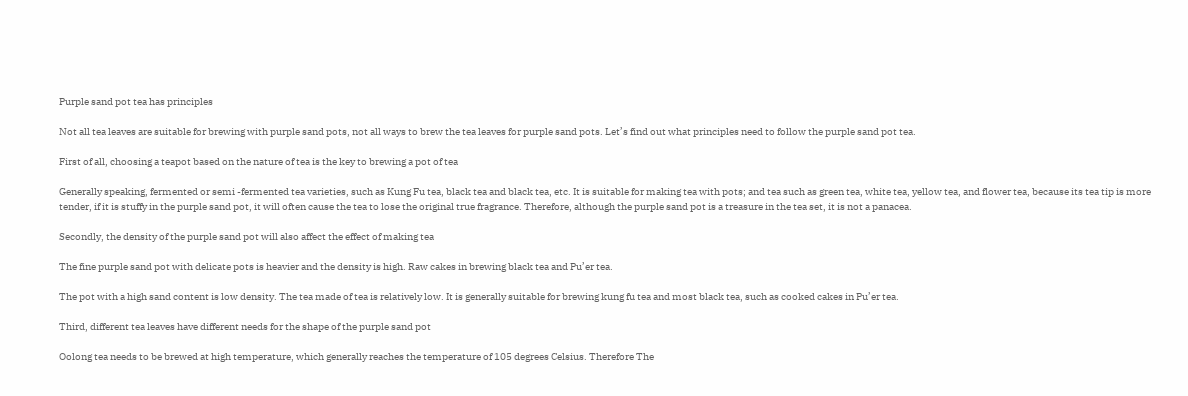Purple sand pot tea has principles

Not all tea leaves are suitable for brewing with purple sand pots, not all ways to brew the tea leaves for purple sand pots. Let’s find out what principles need to follow the purple sand pot tea.

First of all, choosing a teapot based on the nature of tea is the key to brewing a pot of tea

Generally speaking, fermented or semi -fermented tea varieties, such as Kung Fu tea, black tea and black tea, etc. It is suitable for making tea with pots; and tea such as green tea, white tea, yellow tea, and flower tea, because its tea tip is more tender, if it is stuffy in the purple sand pot, it will often cause the tea to lose the original true fragrance. Therefore, although the purple sand pot is a treasure in the tea set, it is not a panacea.

Secondly, the density of the purple sand pot will also affect the effect of making tea

The fine purple sand pot with delicate pots is heavier and the density is high. Raw cakes in brewing black tea and Pu’er tea.

The pot with a high sand content is low density. The tea made of tea is relatively low. It is generally suitable for brewing kung fu tea and most black tea, such as cooked cakes in Pu’er tea.

Third, different tea leaves have different needs for the shape of the purple sand pot

Oolong tea needs to be brewed at high temperature, which generally reaches the temperature of 105 degrees Celsius. Therefore The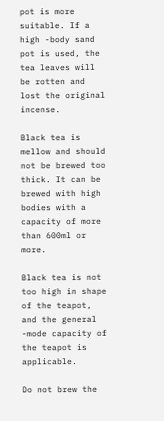pot is more suitable. If a high -body sand pot is used, the tea leaves will be rotten and lost the original incense.

Black tea is mellow and should not be brewed too thick. It can be brewed with high bodies with a capacity of more than 600ml or more.

Black tea is not too high in shape of the teapot, and the general -mode capacity of the teapot is applicable.

Do not brew the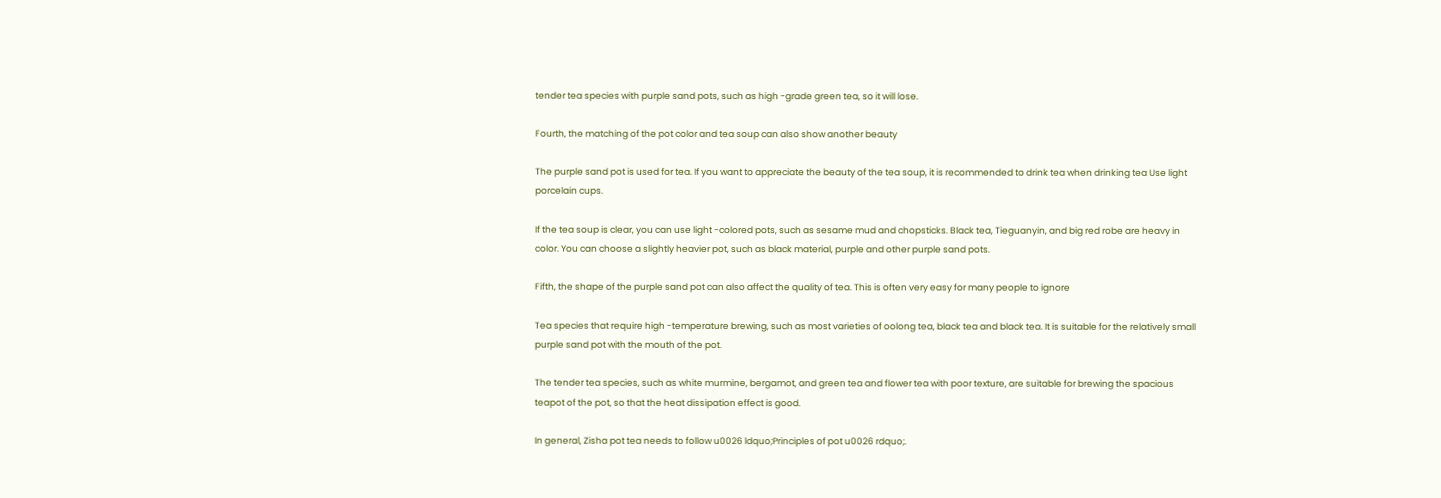tender tea species with purple sand pots, such as high -grade green tea, so it will lose.

Fourth, the matching of the pot color and tea soup can also show another beauty

The purple sand pot is used for tea. If you want to appreciate the beauty of the tea soup, it is recommended to drink tea when drinking tea Use light porcelain cups.

If the tea soup is clear, you can use light -colored pots, such as sesame mud and chopsticks. Black tea, Tieguanyin, and big red robe are heavy in color. You can choose a slightly heavier pot, such as black material, purple and other purple sand pots.

Fifth, the shape of the purple sand pot can also affect the quality of tea. This is often very easy for many people to ignore

Tea species that require high -temperature brewing, such as most varieties of oolong tea, black tea and black tea. It is suitable for the relatively small purple sand pot with the mouth of the pot.

The tender tea species, such as white murmine, bergamot, and green tea and flower tea with poor texture, are suitable for brewing the spacious teapot of the pot, so that the heat dissipation effect is good.

In general, Zisha pot tea needs to follow u0026 ldquo;Principles of pot u0026 rdquo;.